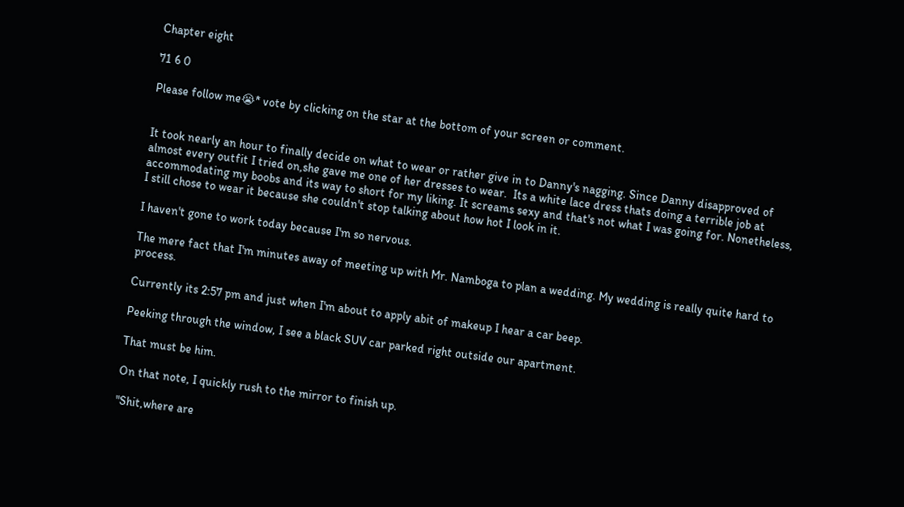Chapter eight

71 6 0

Please follow me😭* vote by clicking on the star at the bottom of your screen or comment.


It took nearly an hour to finally decide on what to wear or rather give in to Danny's nagging. Since Danny disapproved of almost every outfit I tried on,she gave me one of her dresses to wear.  Its a white lace dress thats doing a terrible job at accommodating my boobs and its way to short for my liking. It screams sexy and that's not what I was going for. Nonetheless, I still chose to wear it because she couldn't stop talking about how hot I look in it.

I haven't gone to work today because I'm so nervous.

The mere fact that I'm minutes away of meeting up with Mr. Namboga to plan a wedding. My wedding is really quite hard to process.

Currently its 2:57 pm and just when I'm about to apply abit of makeup I hear a car beep.

Peeking through the window, I see a black SUV car parked right outside our apartment.

That must be him.

On that note, I quickly rush to the mirror to finish up.

"Shit,where are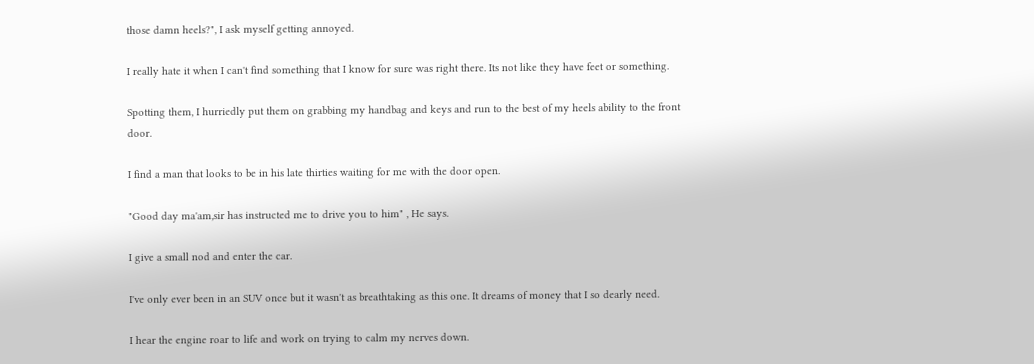those damn heels?", I ask myself getting annoyed.

I really hate it when I can't find something that I know for sure was right there. Its not like they have feet or something.

Spotting them, I hurriedly put them on grabbing my handbag and keys and run to the best of my heels ability to the front door.

I find a man that looks to be in his late thirties waiting for me with the door open.

"Good day ma'am,sir has instructed me to drive you to him" , He says.

I give a small nod and enter the car.

I've only ever been in an SUV once but it wasn't as breathtaking as this one. It dreams of money that I so dearly need.

I hear the engine roar to life and work on trying to calm my nerves down.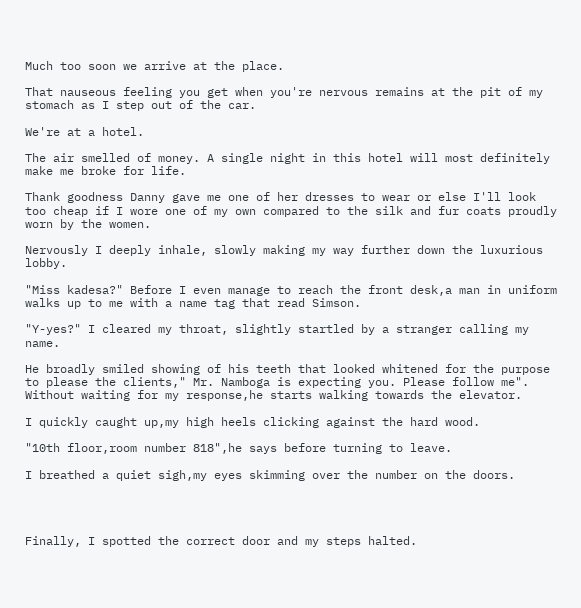Much too soon we arrive at the place.

That nauseous feeling you get when you're nervous remains at the pit of my stomach as I step out of the car.

We're at a hotel.

The air smelled of money. A single night in this hotel will most definitely make me broke for life.

Thank goodness Danny gave me one of her dresses to wear or else I'll look too cheap if I wore one of my own compared to the silk and fur coats proudly worn by the women.

Nervously I deeply inhale, slowly making my way further down the luxurious lobby.

"Miss kadesa?" Before I even manage to reach the front desk,a man in uniform walks up to me with a name tag that read Simson.

"Y-yes?" I cleared my throat, slightly startled by a stranger calling my name.

He broadly smiled showing of his teeth that looked whitened for the purpose to please the clients," Mr. Namboga is expecting you. Please follow me".
Without waiting for my response,he starts walking towards the elevator.

I quickly caught up,my high heels clicking against the hard wood.

"10th floor,room number 818",he says before turning to leave.

I breathed a quiet sigh,my eyes skimming over the number on the doors.




Finally, I spotted the correct door and my steps halted.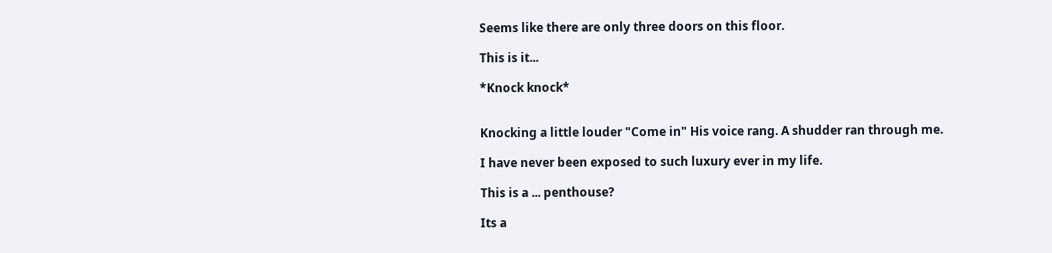Seems like there are only three doors on this floor.

This is it...

*Knock knock*


Knocking a little louder "Come in" His voice rang. A shudder ran through me.

I have never been exposed to such luxury ever in my life.

This is a ... penthouse?

Its a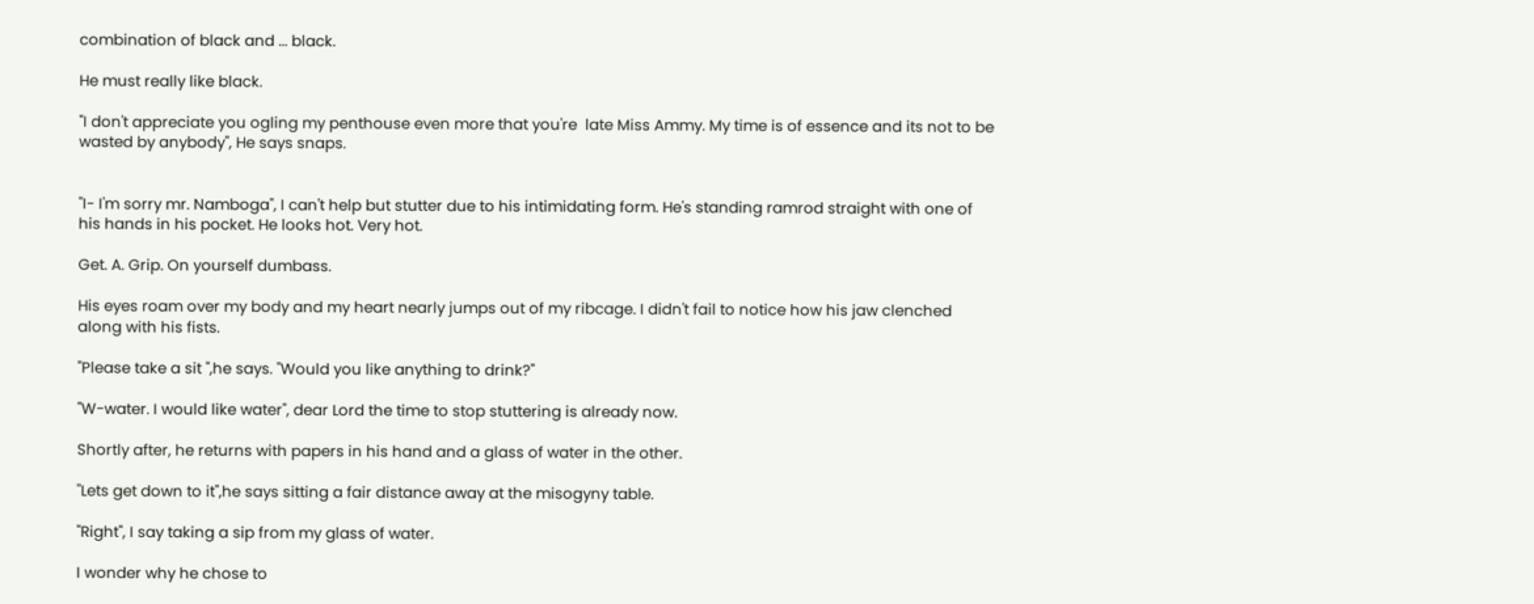combination of black and ... black.

He must really like black.

"I don't appreciate you ogling my penthouse even more that you're  late Miss Ammy. My time is of essence and its not to be wasted by anybody", He says snaps.


"I- I'm sorry mr. Namboga", I can't help but stutter due to his intimidating form. He's standing ramrod straight with one of his hands in his pocket. He looks hot. Very hot.

Get. A. Grip. On yourself dumbass.

His eyes roam over my body and my heart nearly jumps out of my ribcage. I didn't fail to notice how his jaw clenched along with his fists.

"Please take a sit ",he says. "Would you like anything to drink?"

"W-water. I would like water", dear Lord the time to stop stuttering is already now.

Shortly after, he returns with papers in his hand and a glass of water in the other.

"Lets get down to it",he says sitting a fair distance away at the misogyny table.

"Right", I say taking a sip from my glass of water.

I wonder why he chose to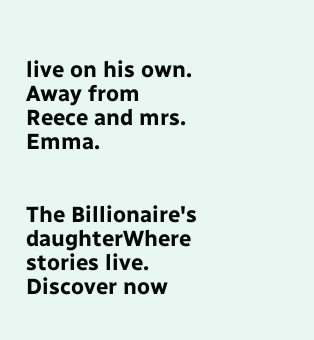live on his own. Away from Reece and mrs. Emma.


The Billionaire's daughterWhere stories live. Discover now